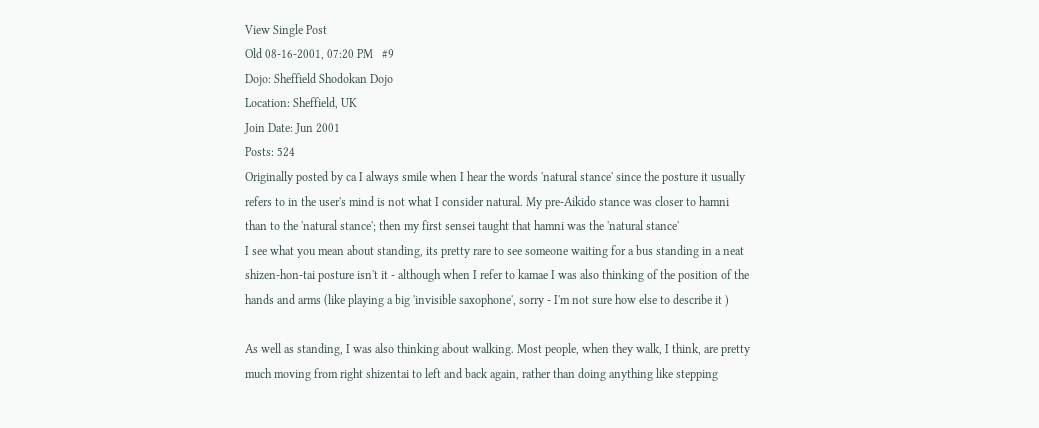View Single Post
Old 08-16-2001, 07:20 PM   #9
Dojo: Sheffield Shodokan Dojo
Location: Sheffield, UK
Join Date: Jun 2001
Posts: 524
Originally posted by ca I always smile when I hear the words 'natural stance' since the posture it usually refers to in the user's mind is not what I consider natural. My pre-Aikido stance was closer to hamni than to the 'natural stance'; then my first sensei taught that hamni was the 'natural stance'
I see what you mean about standing, its pretty rare to see someone waiting for a bus standing in a neat shizen-hon-tai posture isn't it - although when I refer to kamae I was also thinking of the position of the hands and arms (like playing a big 'invisible saxophone', sorry - I'm not sure how else to describe it )

As well as standing, I was also thinking about walking. Most people, when they walk, I think, are pretty much moving from right shizentai to left and back again, rather than doing anything like stepping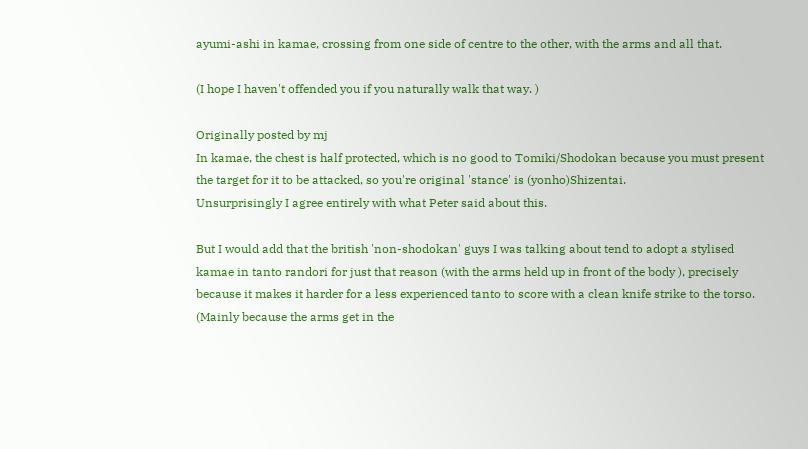ayumi-ashi in kamae, crossing from one side of centre to the other, with the arms and all that.

(I hope I haven't offended you if you naturally walk that way. )

Originally posted by mj
In kamae, the chest is half protected, which is no good to Tomiki/Shodokan because you must present the target for it to be attacked, so you're original 'stance' is (yonho)Shizentai.
Unsurprisingly I agree entirely with what Peter said about this.

But I would add that the british 'non-shodokan' guys I was talking about tend to adopt a stylised kamae in tanto randori for just that reason (with the arms held up in front of the body ), precisely because it makes it harder for a less experienced tanto to score with a clean knife strike to the torso. (Mainly because the arms get in the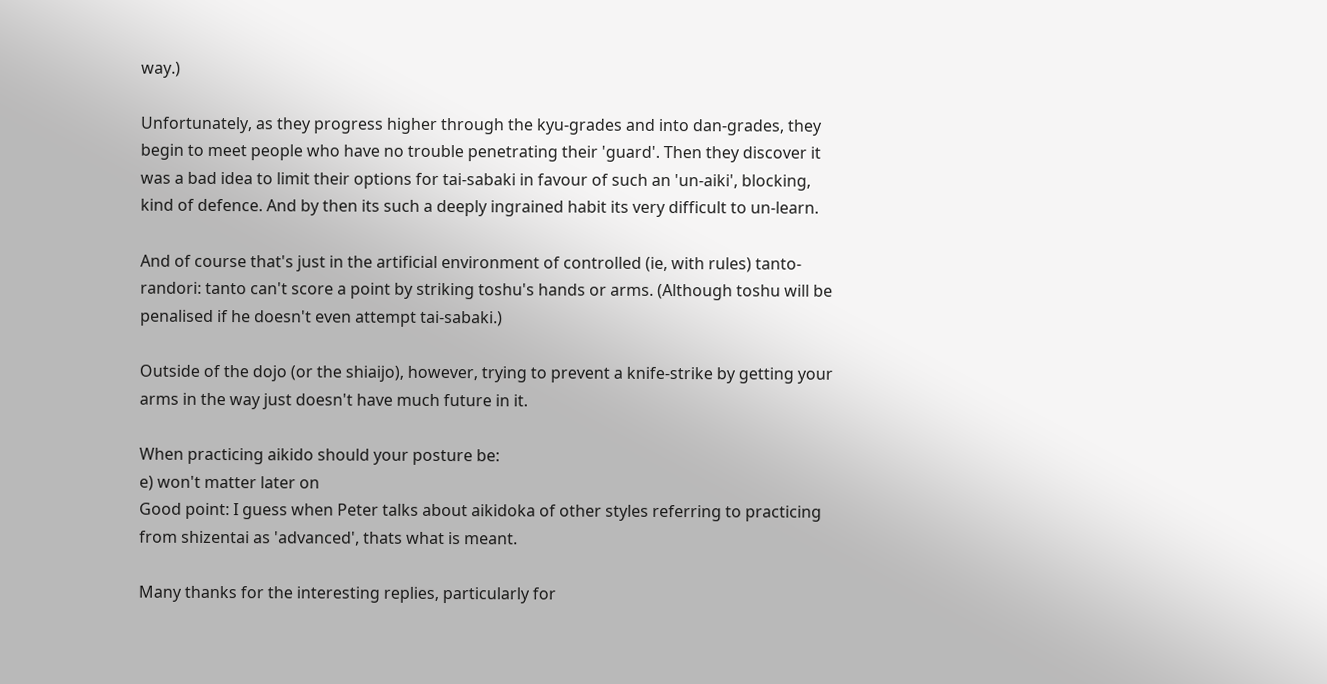way.)

Unfortunately, as they progress higher through the kyu-grades and into dan-grades, they begin to meet people who have no trouble penetrating their 'guard'. Then they discover it was a bad idea to limit their options for tai-sabaki in favour of such an 'un-aiki', blocking, kind of defence. And by then its such a deeply ingrained habit its very difficult to un-learn.

And of course that's just in the artificial environment of controlled (ie, with rules) tanto-randori: tanto can't score a point by striking toshu's hands or arms. (Although toshu will be penalised if he doesn't even attempt tai-sabaki.)

Outside of the dojo (or the shiaijo), however, trying to prevent a knife-strike by getting your arms in the way just doesn't have much future in it.

When practicing aikido should your posture be:
e) won't matter later on
Good point: I guess when Peter talks about aikidoka of other styles referring to practicing from shizentai as 'advanced', thats what is meant.

Many thanks for the interesting replies, particularly for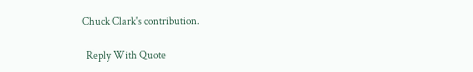Chuck Clark's contribution.

  Reply With Quote